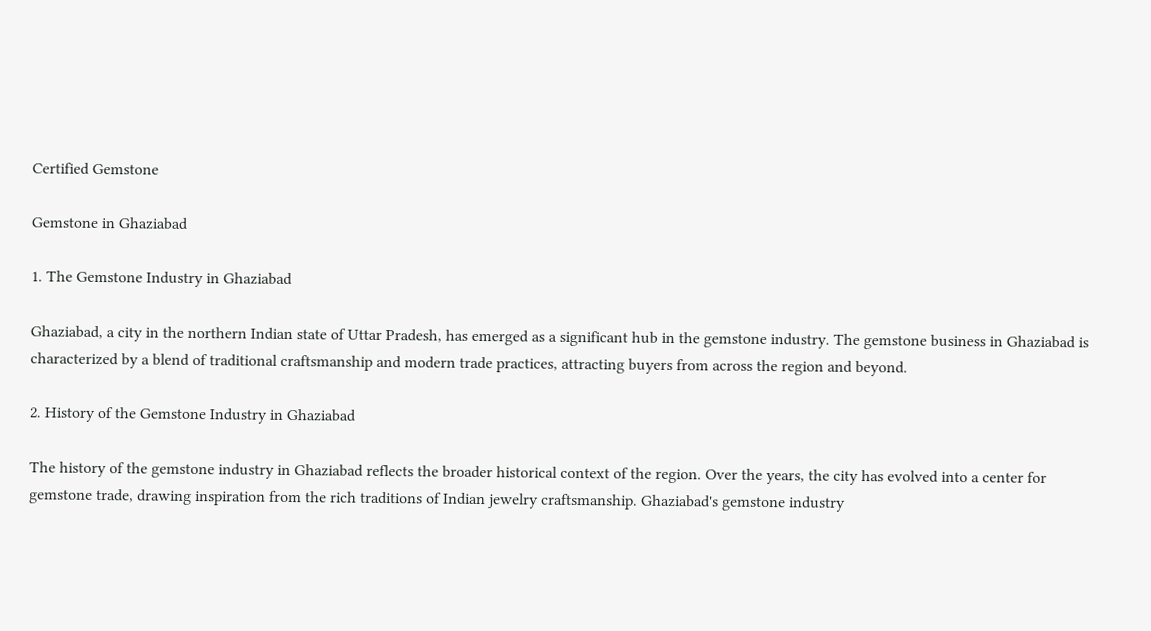Certified Gemstone

Gemstone in Ghaziabad

1. The Gemstone Industry in Ghaziabad

Ghaziabad, a city in the northern Indian state of Uttar Pradesh, has emerged as a significant hub in the gemstone industry. The gemstone business in Ghaziabad is characterized by a blend of traditional craftsmanship and modern trade practices, attracting buyers from across the region and beyond.

2. History of the Gemstone Industry in Ghaziabad

The history of the gemstone industry in Ghaziabad reflects the broader historical context of the region. Over the years, the city has evolved into a center for gemstone trade, drawing inspiration from the rich traditions of Indian jewelry craftsmanship. Ghaziabad's gemstone industry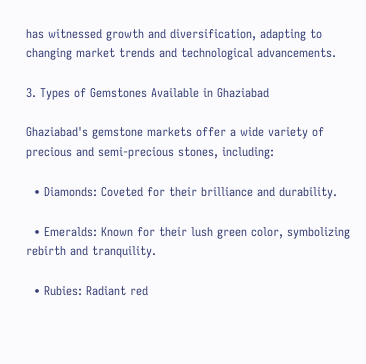has witnessed growth and diversification, adapting to changing market trends and technological advancements.

3. Types of Gemstones Available in Ghaziabad

Ghaziabad's gemstone markets offer a wide variety of precious and semi-precious stones, including:

  • Diamonds: Coveted for their brilliance and durability.

  • Emeralds: Known for their lush green color, symbolizing rebirth and tranquility.

  • Rubies: Radiant red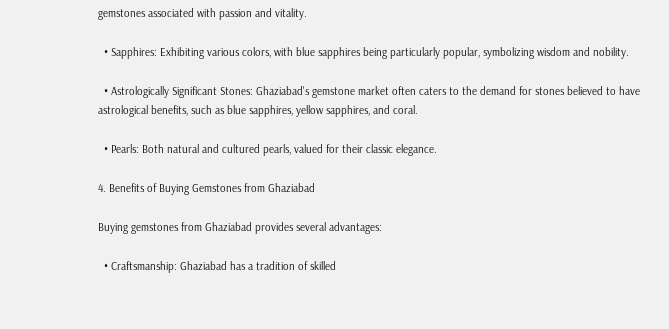gemstones associated with passion and vitality.

  • Sapphires: Exhibiting various colors, with blue sapphires being particularly popular, symbolizing wisdom and nobility.

  • Astrologically Significant Stones: Ghaziabad's gemstone market often caters to the demand for stones believed to have astrological benefits, such as blue sapphires, yellow sapphires, and coral.

  • Pearls: Both natural and cultured pearls, valued for their classic elegance.

4. Benefits of Buying Gemstones from Ghaziabad

Buying gemstones from Ghaziabad provides several advantages:

  • Craftsmanship: Ghaziabad has a tradition of skilled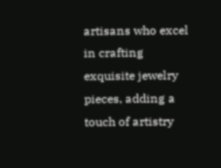artisans who excel in crafting exquisite jewelry pieces, adding a touch of artistry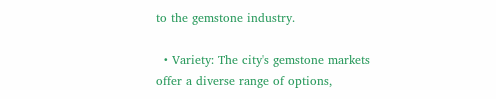to the gemstone industry.

  • Variety: The city's gemstone markets offer a diverse range of options,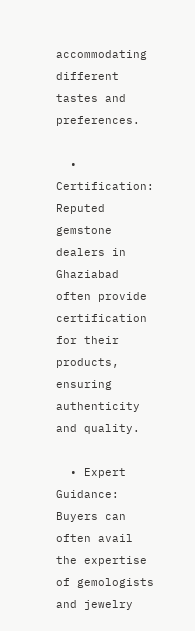accommodating different tastes and preferences.

  • Certification: Reputed gemstone dealers in Ghaziabad often provide certification for their products, ensuring authenticity and quality.

  • Expert Guidance: Buyers can often avail the expertise of gemologists and jewelry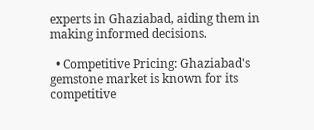experts in Ghaziabad, aiding them in making informed decisions.

  • Competitive Pricing: Ghaziabad's gemstone market is known for its competitive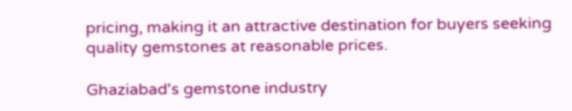pricing, making it an attractive destination for buyers seeking quality gemstones at reasonable prices.

Ghaziabad's gemstone industry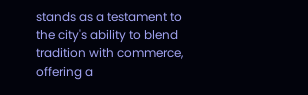stands as a testament to the city's ability to blend tradition with commerce, offering a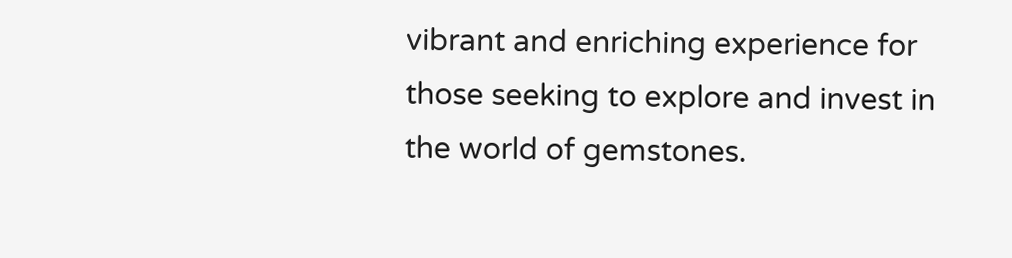vibrant and enriching experience for those seeking to explore and invest in the world of gemstones.